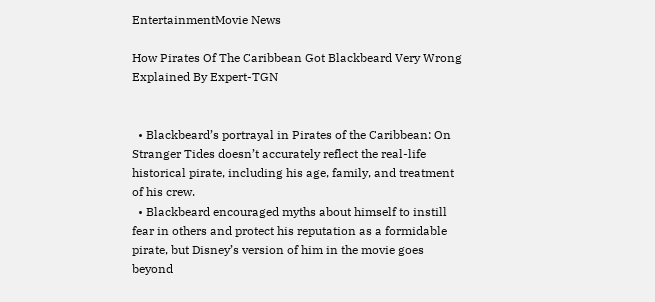EntertainmentMovie News

How Pirates Of The Caribbean Got Blackbeard Very Wrong Explained By Expert-TGN


  • Blackbeard’s portrayal in Pirates of the Caribbean: On Stranger Tides doesn’t accurately reflect the real-life historical pirate, including his age, family, and treatment of his crew.
  • Blackbeard encouraged myths about himself to instill fear in others and protect his reputation as a formidable pirate, but Disney’s version of him in the movie goes beyond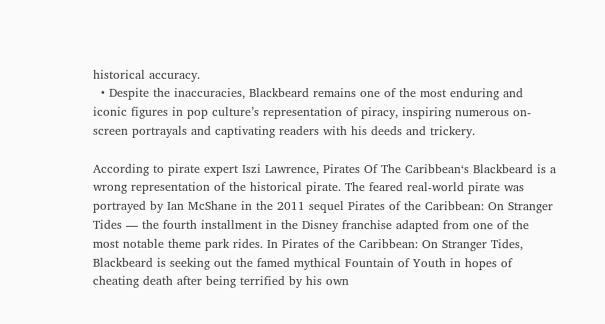historical accuracy.
  • Despite the inaccuracies, Blackbeard remains one of the most enduring and iconic figures in pop culture’s representation of piracy, inspiring numerous on-screen portrayals and captivating readers with his deeds and trickery.

According to pirate expert Iszi Lawrence, Pirates Of The Caribbean‘s Blackbeard is a wrong representation of the historical pirate. The feared real-world pirate was portrayed by Ian McShane in the 2011 sequel Pirates of the Caribbean: On Stranger Tides — the fourth installment in the Disney franchise adapted from one of the most notable theme park rides. In Pirates of the Caribbean: On Stranger Tides, Blackbeard is seeking out the famed mythical Fountain of Youth in hopes of cheating death after being terrified by his own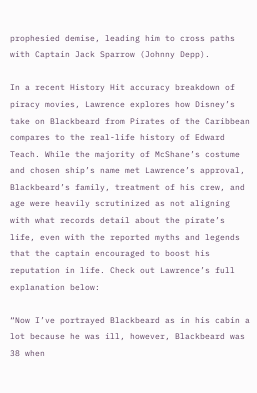prophesied demise, leading him to cross paths with Captain Jack Sparrow (Johnny Depp).

In a recent History Hit accuracy breakdown of piracy movies, Lawrence explores how Disney’s take on Blackbeard from Pirates of the Caribbean compares to the real-life history of Edward Teach. While the majority of McShane’s costume and chosen ship’s name met Lawrence’s approval, Blackbeard’s family, treatment of his crew, and age were heavily scrutinized as not aligning with what records detail about the pirate’s life, even with the reported myths and legends that the captain encouraged to boost his reputation in life. Check out Lawrence’s full explanation below:

“Now I’ve portrayed Blackbeard as in his cabin a lot because he was ill, however, Blackbeard was 38 when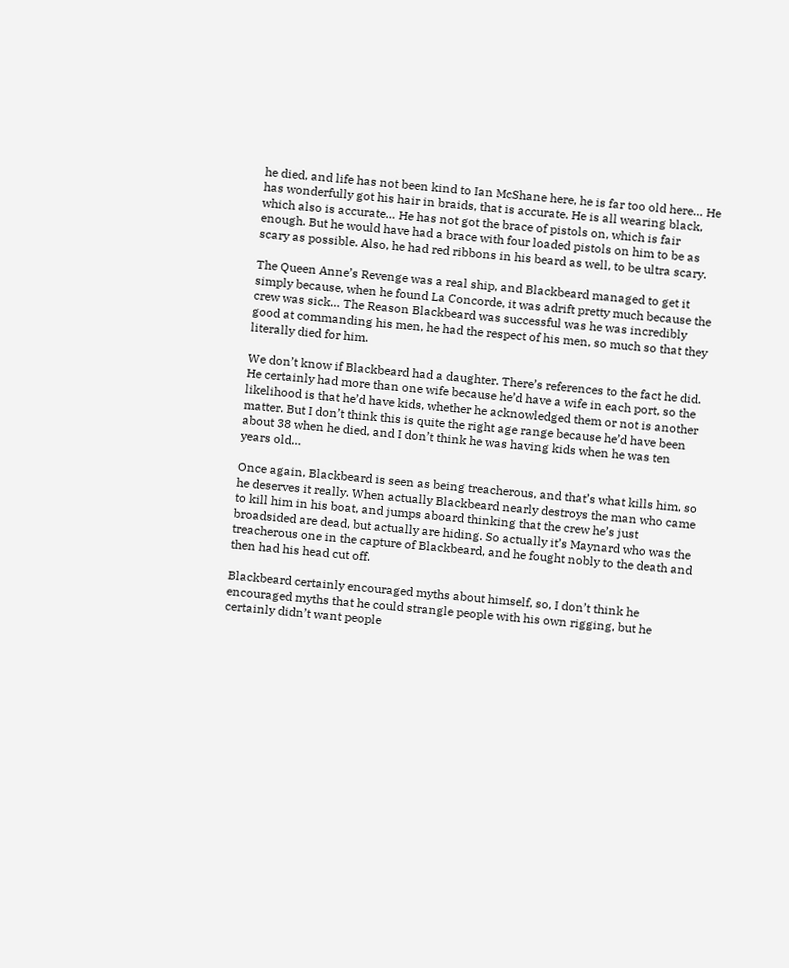he died, and life has not been kind to Ian McShane here, he is far too old here… He has wonderfully got his hair in braids, that is accurate. He is all wearing black, which also is accurate… He has not got the brace of pistols on, which is fair enough. But he would have had a brace with four loaded pistols on him to be as scary as possible. Also, he had red ribbons in his beard as well, to be ultra scary.

The Queen Anne’s Revenge was a real ship, and Blackbeard managed to get it simply because, when he found La Concorde, it was adrift pretty much because the crew was sick… The Reason Blackbeard was successful was he was incredibly good at commanding his men, he had the respect of his men, so much so that they literally died for him.

We don’t know if Blackbeard had a daughter. There’s references to the fact he did. He certainly had more than one wife because he’d have a wife in each port, so the likelihood is that he’d have kids, whether he acknowledged them or not is another matter. But I don’t think this is quite the right age range because he’d have been about 38 when he died, and I don’t think he was having kids when he was ten years old…

Once again, Blackbeard is seen as being treacherous, and that’s what kills him, so he deserves it really. When actually Blackbeard nearly destroys the man who came to kill him in his boat, and jumps aboard thinking that the crew he’s just broadsided are dead, but actually are hiding. So actually it’s Maynard who was the treacherous one in the capture of Blackbeard, and he fought nobly to the death and then had his head cut off.

Blackbeard certainly encouraged myths about himself, so, I don’t think he encouraged myths that he could strangle people with his own rigging, but he certainly didn’t want people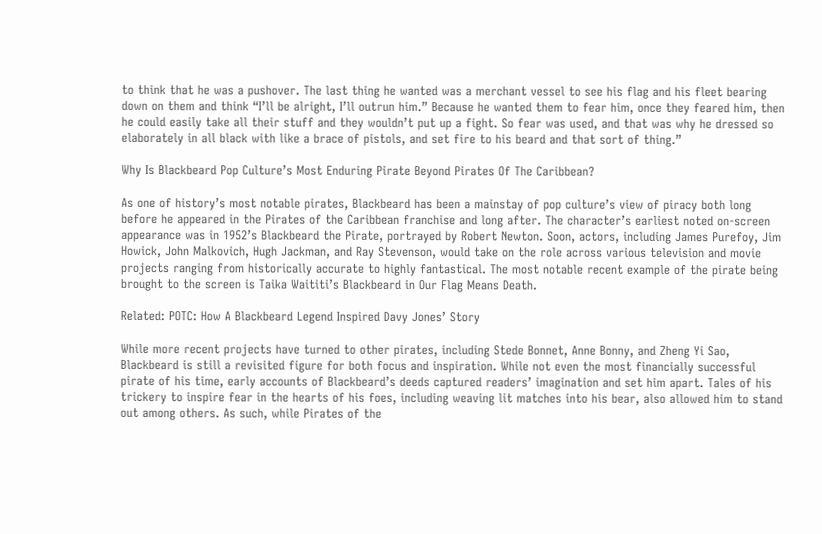to think that he was a pushover. The last thing he wanted was a merchant vessel to see his flag and his fleet bearing down on them and think “I’ll be alright, I’ll outrun him.” Because he wanted them to fear him, once they feared him, then he could easily take all their stuff and they wouldn’t put up a fight. So fear was used, and that was why he dressed so elaborately in all black with like a brace of pistols, and set fire to his beard and that sort of thing.”

Why Is Blackbeard Pop Culture’s Most Enduring Pirate Beyond Pirates Of The Caribbean?

As one of history’s most notable pirates, Blackbeard has been a mainstay of pop culture’s view of piracy both long before he appeared in the Pirates of the Caribbean franchise and long after. The character’s earliest noted on-screen appearance was in 1952’s Blackbeard the Pirate, portrayed by Robert Newton. Soon, actors, including James Purefoy, Jim Howick, John Malkovich, Hugh Jackman, and Ray Stevenson, would take on the role across various television and movie projects ranging from historically accurate to highly fantastical. The most notable recent example of the pirate being brought to the screen is Taika Waititi’s Blackbeard in Our Flag Means Death.

Related: POTC: How A Blackbeard Legend Inspired Davy Jones’ Story

While more recent projects have turned to other pirates, including Stede Bonnet, Anne Bonny, and Zheng Yi Sao, Blackbeard is still a revisited figure for both focus and inspiration. While not even the most financially successful pirate of his time, early accounts of Blackbeard’s deeds captured readers’ imagination and set him apart. Tales of his trickery to inspire fear in the hearts of his foes, including weaving lit matches into his bear, also allowed him to stand out among others. As such, while Pirates of the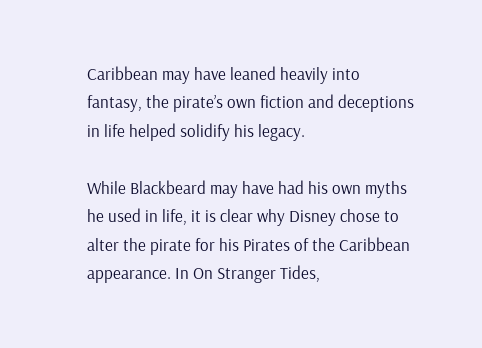Caribbean may have leaned heavily into fantasy, the pirate’s own fiction and deceptions in life helped solidify his legacy.

While Blackbeard may have had his own myths he used in life, it is clear why Disney chose to alter the pirate for his Pirates of the Caribbean appearance. In On Stranger Tides,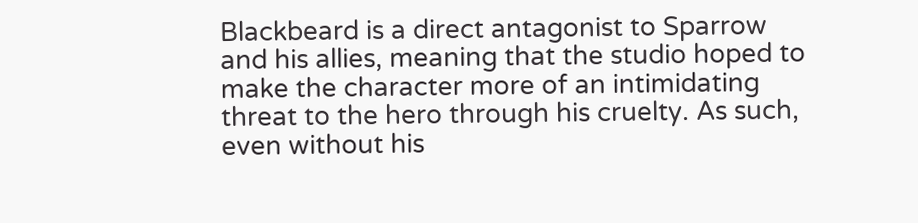Blackbeard is a direct antagonist to Sparrow and his allies, meaning that the studio hoped to make the character more of an intimidating threat to the hero through his cruelty. As such, even without his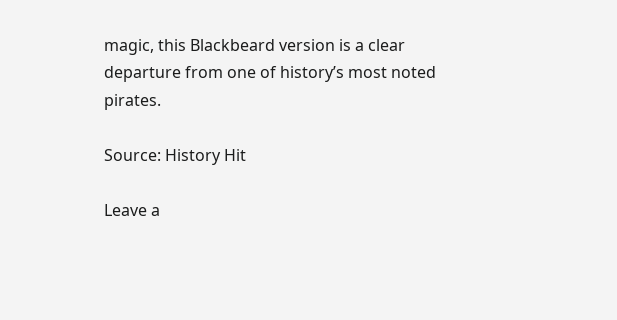magic, this Blackbeard version is a clear departure from one of history’s most noted pirates.

Source: History Hit

Leave a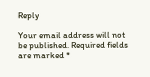Reply

Your email address will not be published. Required fields are marked *